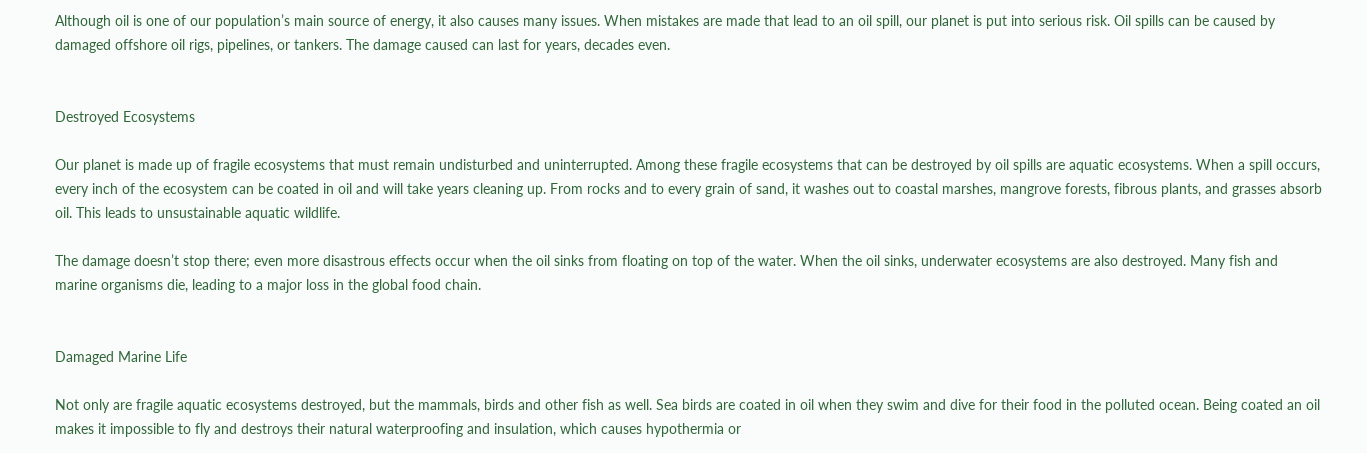Although oil is one of our population’s main source of energy, it also causes many issues. When mistakes are made that lead to an oil spill, our planet is put into serious risk. Oil spills can be caused by damaged offshore oil rigs, pipelines, or tankers. The damage caused can last for years, decades even.


Destroyed Ecosystems

Our planet is made up of fragile ecosystems that must remain undisturbed and uninterrupted. Among these fragile ecosystems that can be destroyed by oil spills are aquatic ecosystems. When a spill occurs, every inch of the ecosystem can be coated in oil and will take years cleaning up. From rocks and to every grain of sand, it washes out to coastal marshes, mangrove forests, fibrous plants, and grasses absorb oil. This leads to unsustainable aquatic wildlife.

The damage doesn’t stop there; even more disastrous effects occur when the oil sinks from floating on top of the water. When the oil sinks, underwater ecosystems are also destroyed. Many fish and marine organisms die, leading to a major loss in the global food chain.


Damaged Marine Life

Not only are fragile aquatic ecosystems destroyed, but the mammals, birds and other fish as well. Sea birds are coated in oil when they swim and dive for their food in the polluted ocean. Being coated an oil makes it impossible to fly and destroys their natural waterproofing and insulation, which causes hypothermia or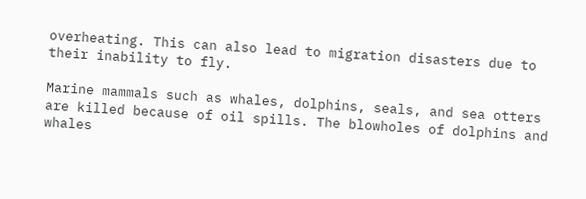overheating. This can also lead to migration disasters due to their inability to fly.

Marine mammals such as whales, dolphins, seals, and sea otters are killed because of oil spills. The blowholes of dolphins and whales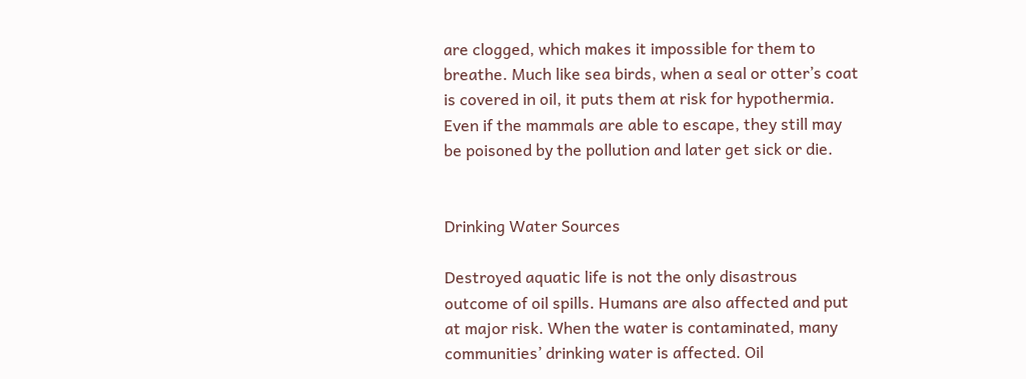are clogged, which makes it impossible for them to breathe. Much like sea birds, when a seal or otter’s coat is covered in oil, it puts them at risk for hypothermia. Even if the mammals are able to escape, they still may be poisoned by the pollution and later get sick or die.


Drinking Water Sources

Destroyed aquatic life is not the only disastrous outcome of oil spills. Humans are also affected and put at major risk. When the water is contaminated, many communities’ drinking water is affected. Oil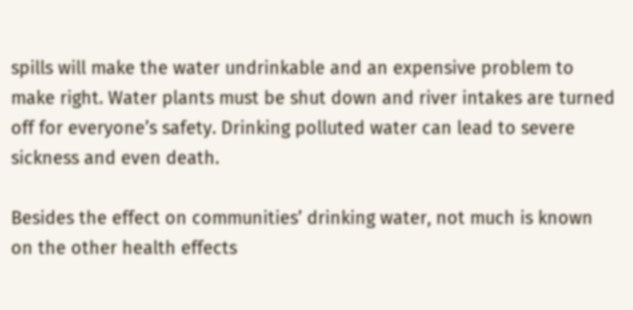spills will make the water undrinkable and an expensive problem to make right. Water plants must be shut down and river intakes are turned off for everyone’s safety. Drinking polluted water can lead to severe sickness and even death.

Besides the effect on communities’ drinking water, not much is known on the other health effects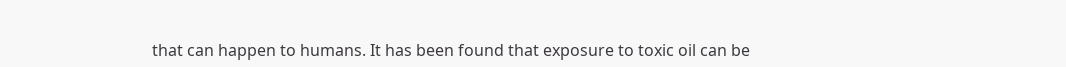that can happen to humans. It has been found that exposure to toxic oil can be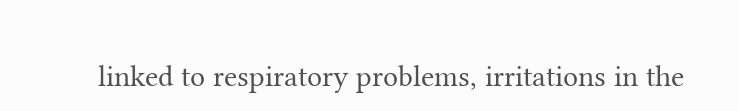linked to respiratory problems, irritations in the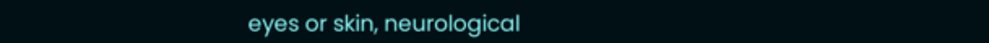eyes or skin, neurological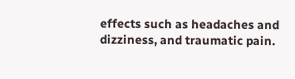effects such as headaches and dizziness, and traumatic pain.